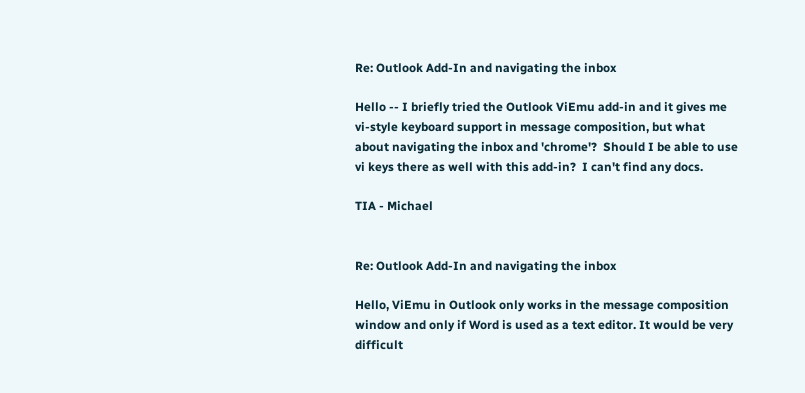Re: Outlook Add-In and navigating the inbox

Hello -- I briefly tried the Outlook ViEmu add-in and it gives me vi-style keyboard support in message composition, but what about navigating the inbox and 'chrome'?  Should I be able to use vi keys there as well with this add-in?  I can't find any docs.

TIA - Michael


Re: Outlook Add-In and navigating the inbox

Hello, ViEmu in Outlook only works in the message composition window and only if Word is used as a text editor. It would be very difficult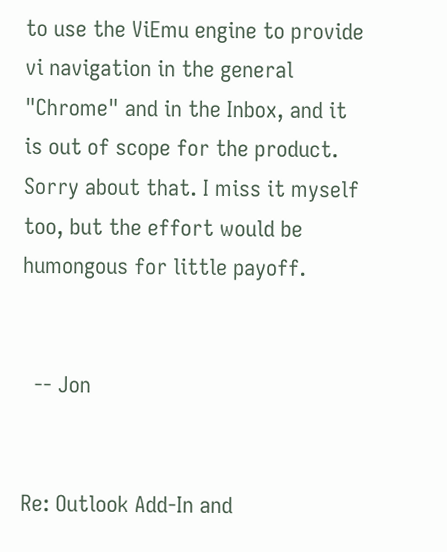to use the ViEmu engine to provide vi navigation in the general "Chrome" and in the Inbox, and it is out of scope for the product. Sorry about that. I miss it myself too, but the effort would be humongous for little payoff.


  -- Jon


Re: Outlook Add-In and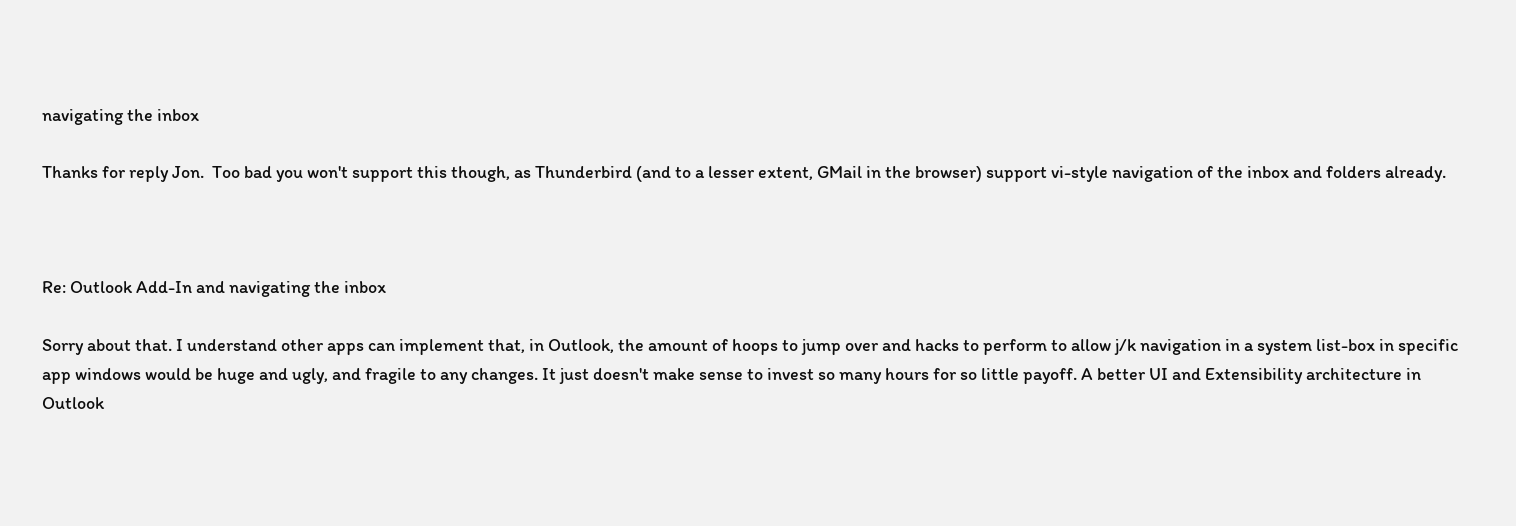navigating the inbox

Thanks for reply Jon.  Too bad you won't support this though, as Thunderbird (and to a lesser extent, GMail in the browser) support vi-style navigation of the inbox and folders already.



Re: Outlook Add-In and navigating the inbox

Sorry about that. I understand other apps can implement that, in Outlook, the amount of hoops to jump over and hacks to perform to allow j/k navigation in a system list-box in specific app windows would be huge and ugly, and fragile to any changes. It just doesn't make sense to invest so many hours for so little payoff. A better UI and Extensibility architecture in Outlook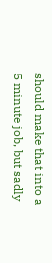should make that into a 5 minute job, but sadly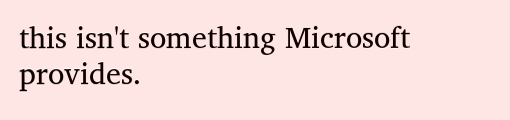this isn't something Microsoft provides.